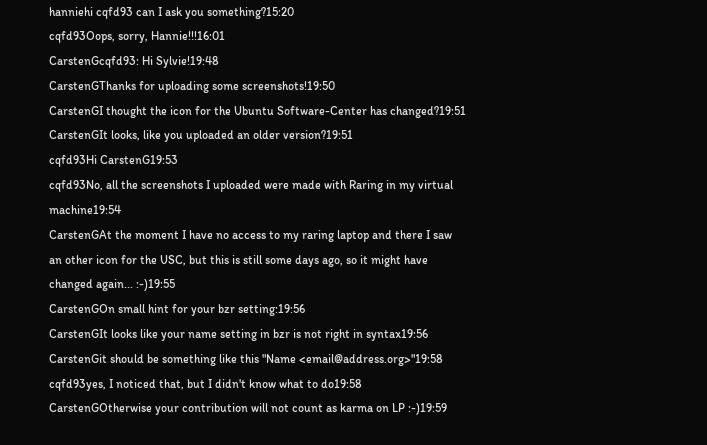hanniehi cqfd93 can I ask you something?15:20
cqfd93Oops, sorry, Hannie!!!16:01
CarstenGcqfd93: Hi Sylvie!19:48
CarstenGThanks for uploading some screenshots!19:50
CarstenGI thought the icon for the Ubuntu Software-Center has changed?19:51
CarstenGIt looks, like you uploaded an older version?19:51
cqfd93Hi CarstenG19:53
cqfd93No, all the screenshots I uploaded were made with Raring in my virtual machine19:54
CarstenGAt the moment I have no access to my raring laptop and there I saw an other icon for the USC, but this is still some days ago, so it might have changed again... :-)19:55
CarstenGOn small hint for your bzr setting:19:56
CarstenGIt looks like your name setting in bzr is not right in syntax19:56
CarstenGit should be something like this "Name <email@address.org>"19:58
cqfd93yes, I noticed that, but I didn't know what to do19:58
CarstenGOtherwise your contribution will not count as karma on LP :-)19:59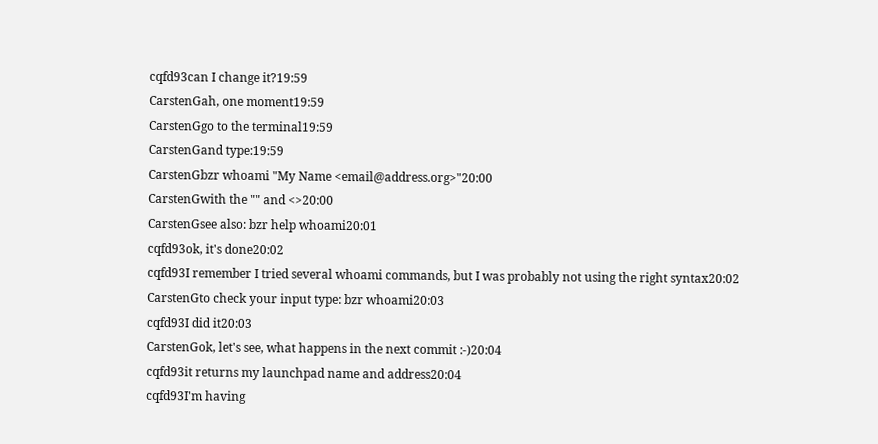cqfd93can I change it?19:59
CarstenGah, one moment19:59
CarstenGgo to the terminal19:59
CarstenGand type:19:59
CarstenGbzr whoami "My Name <email@address.org>"20:00
CarstenGwith the "" and <>20:00
CarstenGsee also: bzr help whoami20:01
cqfd93ok, it's done20:02
cqfd93I remember I tried several whoami commands, but I was probably not using the right syntax20:02
CarstenGto check your input type: bzr whoami20:03
cqfd93I did it20:03
CarstenGok, let's see, what happens in the next commit :-)20:04
cqfd93it returns my launchpad name and address20:04
cqfd93I'm having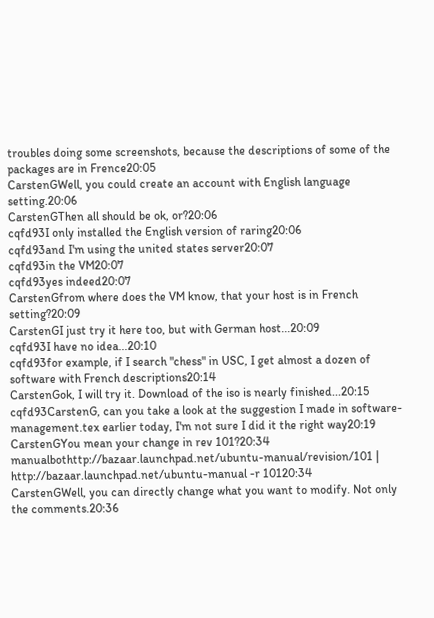troubles doing some screenshots, because the descriptions of some of the packages are in Frence20:05
CarstenGWell, you could create an account with English language setting.20:06
CarstenGThen all should be ok, or?20:06
cqfd93I only installed the English version of raring20:06
cqfd93and I'm using the united states server20:07
cqfd93in the VM20:07
cqfd93yes indeed20:07
CarstenGfrom where does the VM know, that your host is in French setting?20:09
CarstenGI just try it here too, but with German host...20:09
cqfd93I have no idea...20:10
cqfd93for example, if I search "chess" in USC, I get almost a dozen of software with French descriptions20:14
CarstenGok, I will try it. Download of the iso is nearly finished...20:15
cqfd93CarstenG, can you take a look at the suggestion I made in software-management.tex earlier today, I'm not sure I did it the right way20:19
CarstenGYou mean your change in rev 101?20:34
manualbothttp://bazaar.launchpad.net/ubuntu-manual/revision/101 | http://bazaar.launchpad.net/ubuntu-manual -r 10120:34
CarstenGWell, you can directly change what you want to modify. Not only the comments.20:36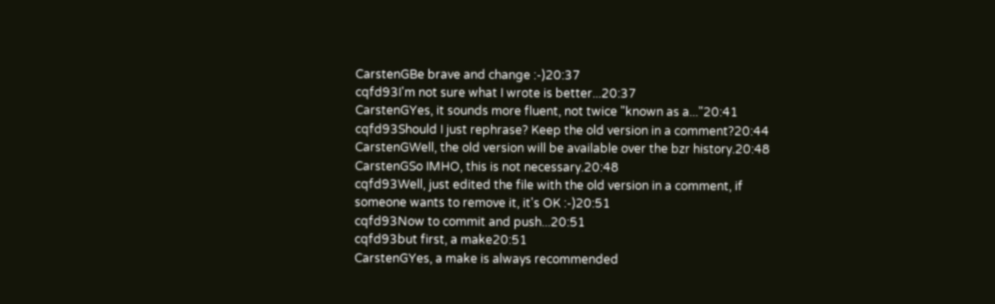CarstenGBe brave and change :-)20:37
cqfd93I'm not sure what I wrote is better...20:37
CarstenGYes, it sounds more fluent, not twice "known as a..."20:41
cqfd93Should I just rephrase? Keep the old version in a comment?20:44
CarstenGWell, the old version will be available over the bzr history.20:48
CarstenGSo IMHO, this is not necessary.20:48
cqfd93Well, just edited the file with the old version in a comment, if someone wants to remove it, it's OK :-)20:51
cqfd93Now to commit and push...20:51
cqfd93but first, a make20:51
CarstenGYes, a make is always recommended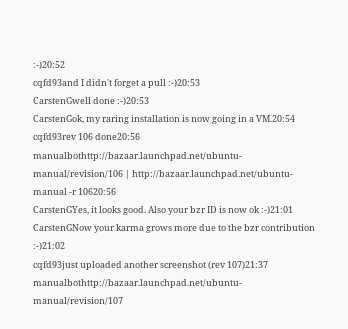:-)20:52
cqfd93and I didn't forget a pull :-)20:53
CarstenGwell done :-)20:53
CarstenGok, my raring installation is now going in a VM.20:54
cqfd93rev 106 done20:56
manualbothttp://bazaar.launchpad.net/ubuntu-manual/revision/106 | http://bazaar.launchpad.net/ubuntu-manual -r 10620:56
CarstenGYes, it looks good. Also your bzr ID is now ok :-)21:01
CarstenGNow your karma grows more due to the bzr contribution :-)21:02
cqfd93just uploaded another screenshot (rev 107)21:37
manualbothttp://bazaar.launchpad.net/ubuntu-manual/revision/107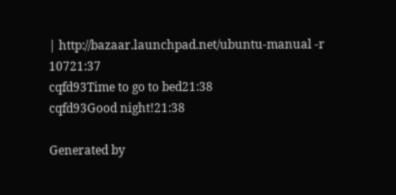| http://bazaar.launchpad.net/ubuntu-manual -r 10721:37
cqfd93Time to go to bed21:38
cqfd93Good night!21:38

Generated by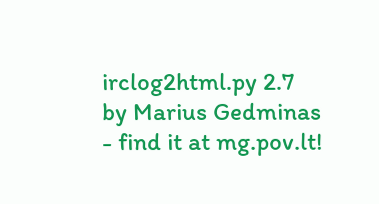irclog2html.py 2.7 by Marius Gedminas - find it at mg.pov.lt!